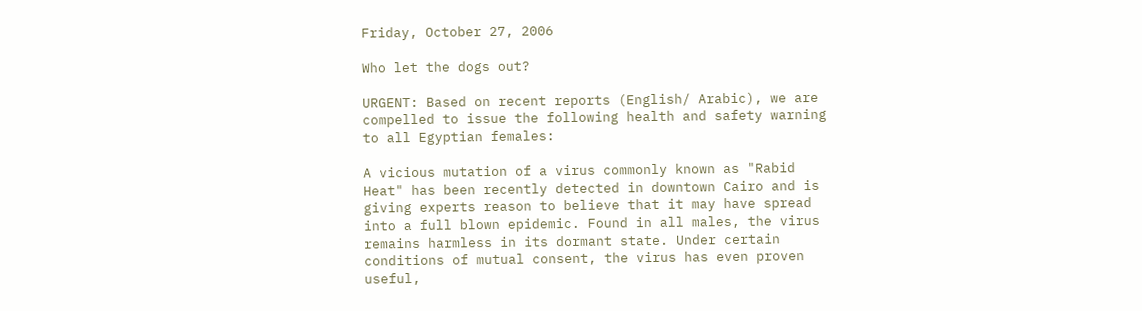Friday, October 27, 2006

Who let the dogs out?

URGENT: Based on recent reports (English/ Arabic), we are compelled to issue the following health and safety warning to all Egyptian females:

A vicious mutation of a virus commonly known as "Rabid Heat" has been recently detected in downtown Cairo and is giving experts reason to believe that it may have spread into a full blown epidemic. Found in all males, the virus remains harmless in its dormant state. Under certain conditions of mutual consent, the virus has even proven useful,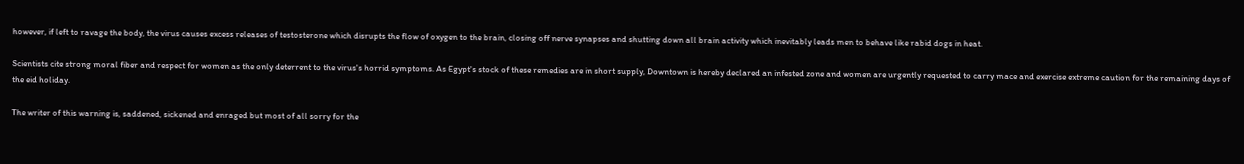however, if left to ravage the body, the virus causes excess releases of testosterone which disrupts the flow of oxygen to the brain, closing off nerve synapses and shutting down all brain activity which inevitably leads men to behave like rabid dogs in heat.

Scientists cite strong moral fiber and respect for women as the only deterrent to the virus's horrid symptoms. As Egypt's stock of these remedies are in short supply, Downtown is hereby declared an infested zone and women are urgently requested to carry mace and exercise extreme caution for the remaining days of the eid holiday.

The writer of this warning is, saddened, sickened and enraged but most of all sorry for the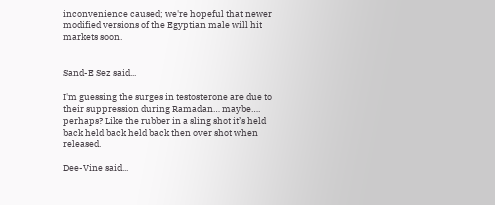inconvenience caused; we're hopeful that newer modified versions of the Egyptian male will hit markets soon.


Sand-E Sez said...

I'm guessing the surges in testosterone are due to their suppression during Ramadan… maybe…. perhaps? Like the rubber in a sling shot it’s held back held back held back then over shot when released.

Dee-Vine said...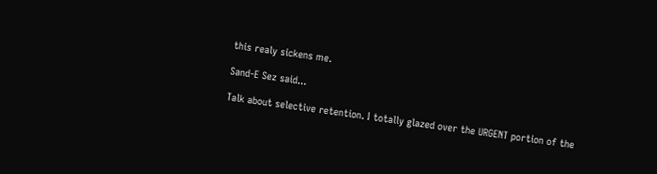this realy sickens me.

Sand-E Sez said...

Talk about selective retention. I totally glazed over the URGENT portion of the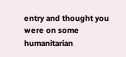entry and thought you were on some humanitarian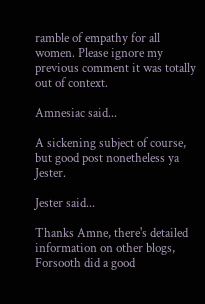ramble of empathy for all women. Please ignore my previous comment it was totally out of context.

Amnesiac said...

A sickening subject of course, but good post nonetheless ya Jester.

Jester said...

Thanks Amne, there's detailed information on other blogs, Forsooth did a good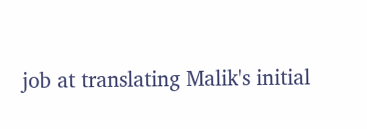job at translating Malik's initial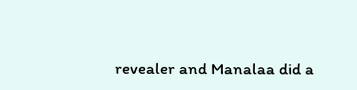revealer and Manalaa did a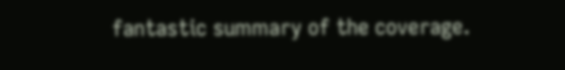fantastic summary of the coverage.